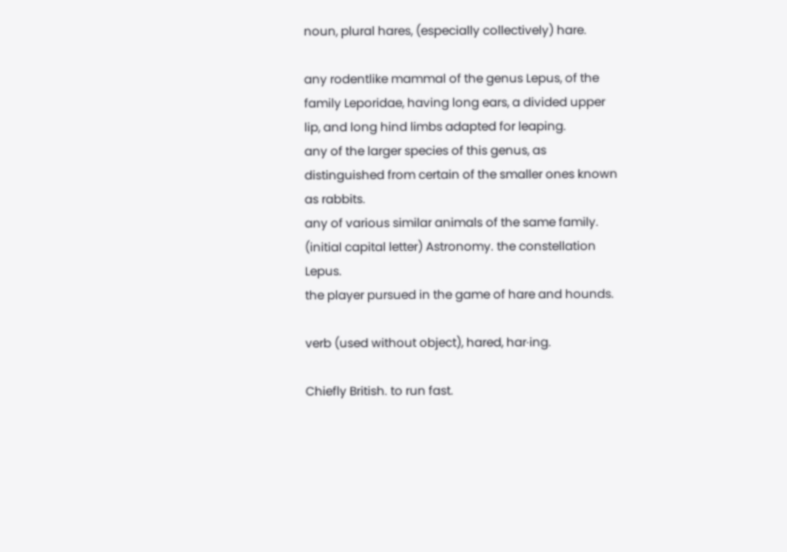noun, plural hares, (especially collectively) hare.

any rodentlike mammal of the genus Lepus, of the family Leporidae, having long ears, a divided upper lip, and long hind limbs adapted for leaping.
any of the larger species of this genus, as distinguished from certain of the smaller ones known as rabbits.
any of various similar animals of the same family.
(initial capital letter) Astronomy. the constellation Lepus.
the player pursued in the game of hare and hounds.

verb (used without object), hared, har·ing.

Chiefly British. to run fast.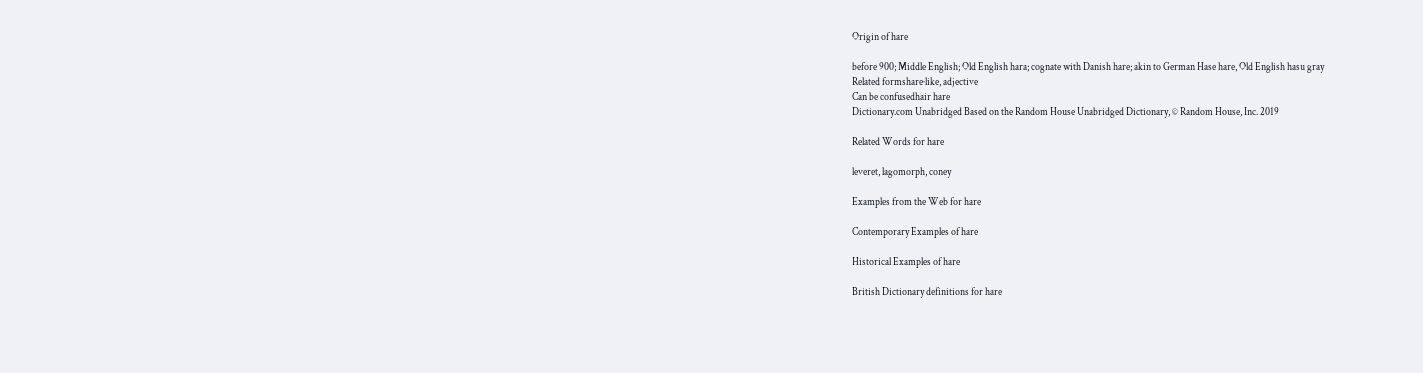Origin of hare

before 900; Middle English; Old English hara; cognate with Danish hare; akin to German Hase hare, Old English hasu gray
Related formshare·like, adjective
Can be confusedhair hare
Dictionary.com Unabridged Based on the Random House Unabridged Dictionary, © Random House, Inc. 2019

Related Words for hare

leveret, lagomorph, coney

Examples from the Web for hare

Contemporary Examples of hare

Historical Examples of hare

British Dictionary definitions for hare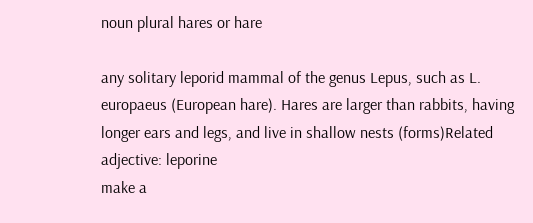noun plural hares or hare

any solitary leporid mammal of the genus Lepus, such as L. europaeus (European hare). Hares are larger than rabbits, having longer ears and legs, and live in shallow nests (forms)Related adjective: leporine
make a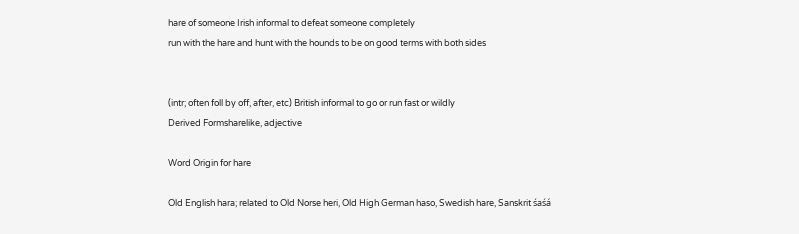hare of someone Irish informal to defeat someone completely
run with the hare and hunt with the hounds to be on good terms with both sides


(intr; often foll by off, after, etc) British informal to go or run fast or wildly
Derived Formsharelike, adjective

Word Origin for hare

Old English hara; related to Old Norse heri, Old High German haso, Swedish hare, Sanskrit śaśá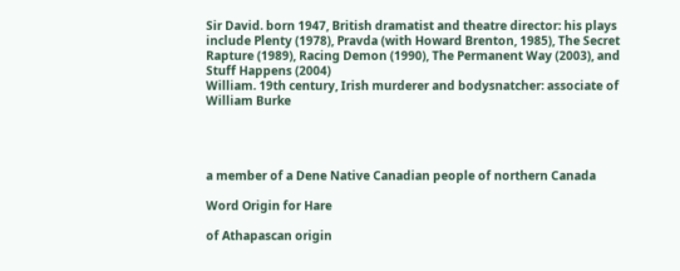Sir David. born 1947, British dramatist and theatre director: his plays include Plenty (1978), Pravda (with Howard Brenton, 1985), The Secret Rapture (1989), Racing Demon (1990), The Permanent Way (2003), and Stuff Happens (2004)
William. 19th century, Irish murderer and bodysnatcher: associate of William Burke




a member of a Dene Native Canadian people of northern Canada

Word Origin for Hare

of Athapascan origin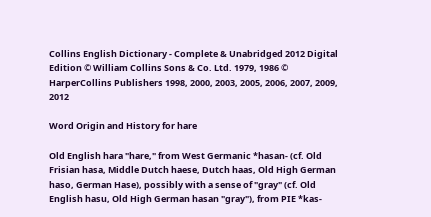Collins English Dictionary - Complete & Unabridged 2012 Digital Edition © William Collins Sons & Co. Ltd. 1979, 1986 © HarperCollins Publishers 1998, 2000, 2003, 2005, 2006, 2007, 2009, 2012

Word Origin and History for hare

Old English hara "hare," from West Germanic *hasan- (cf. Old Frisian hasa, Middle Dutch haese, Dutch haas, Old High German haso, German Hase), possibly with a sense of "gray" (cf. Old English hasu, Old High German hasan "gray"), from PIE *kas-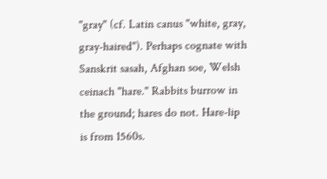"gray" (cf. Latin canus "white, gray, gray-haired"). Perhaps cognate with Sanskrit sasah, Afghan soe, Welsh ceinach "hare." Rabbits burrow in the ground; hares do not. Hare-lip is from 1560s.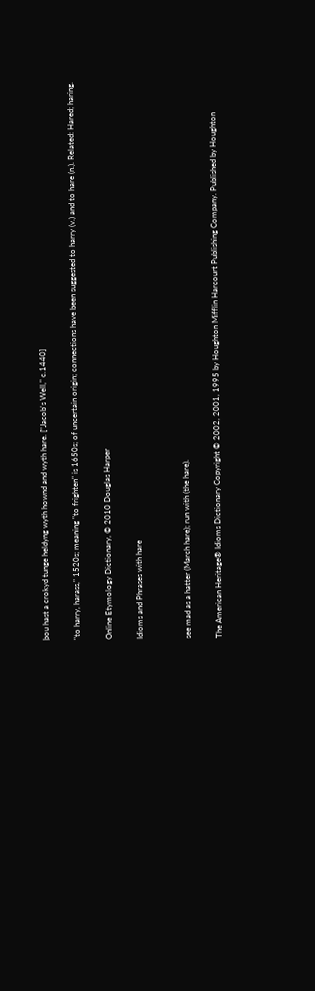þou hast a crokyd tunge heldyng wyth hownd and wyth hare. ["Jacob's Well," c.1440]

"to harry, harass," 1520s; meaning "to frighten" is 1650s; of uncertain origin; connections have been suggested to harry (v.) and to hare (n.). Related: Hared; haring.

Online Etymology Dictionary, © 2010 Douglas Harper

Idioms and Phrases with hare


see mad as a hatter (March hare); run with (the hare).

The American Heritage® Idioms Dictionary Copyright © 2002, 2001, 1995 by Houghton Mifflin Harcourt Publishing Company. Published by Houghton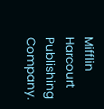Mifflin Harcourt Publishing Company.